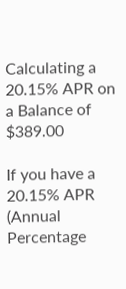Calculating a 20.15% APR on a Balance of $389.00

If you have a 20.15% APR (Annual Percentage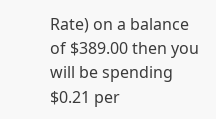Rate) on a balance of $389.00 then you will be spending $0.21 per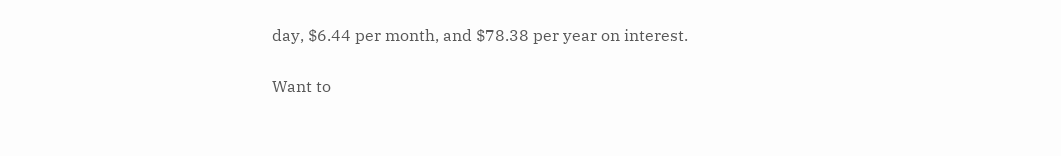day, $6.44 per month, and $78.38 per year on interest.

Want to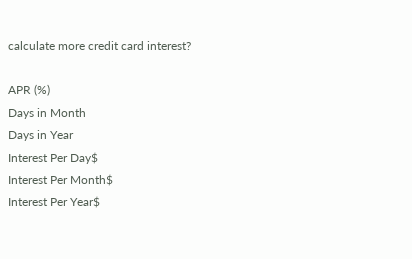calculate more credit card interest?

APR (%)
Days in Month
Days in Year
Interest Per Day$
Interest Per Month$
Interest Per Year$